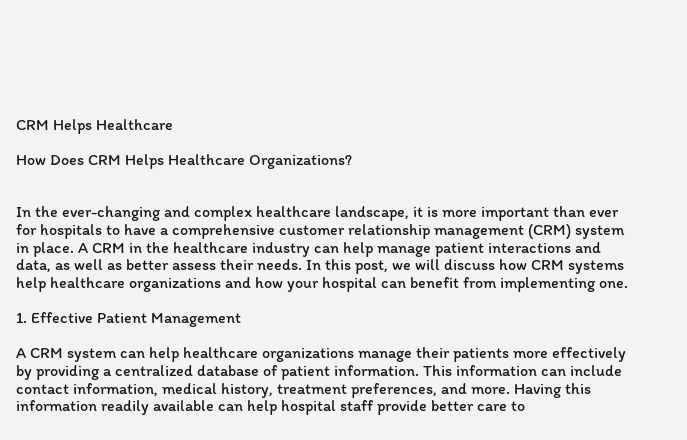CRM Helps Healthcare

How Does CRM Helps Healthcare Organizations?


In the ever-changing and complex healthcare landscape, it is more important than ever for hospitals to have a comprehensive customer relationship management (CRM) system in place. A CRM in the healthcare industry can help manage patient interactions and data, as well as better assess their needs. In this post, we will discuss how CRM systems help healthcare organizations and how your hospital can benefit from implementing one.

1. Effective Patient Management

A CRM system can help healthcare organizations manage their patients more effectively by providing a centralized database of patient information. This information can include contact information, medical history, treatment preferences, and more. Having this information readily available can help hospital staff provide better care to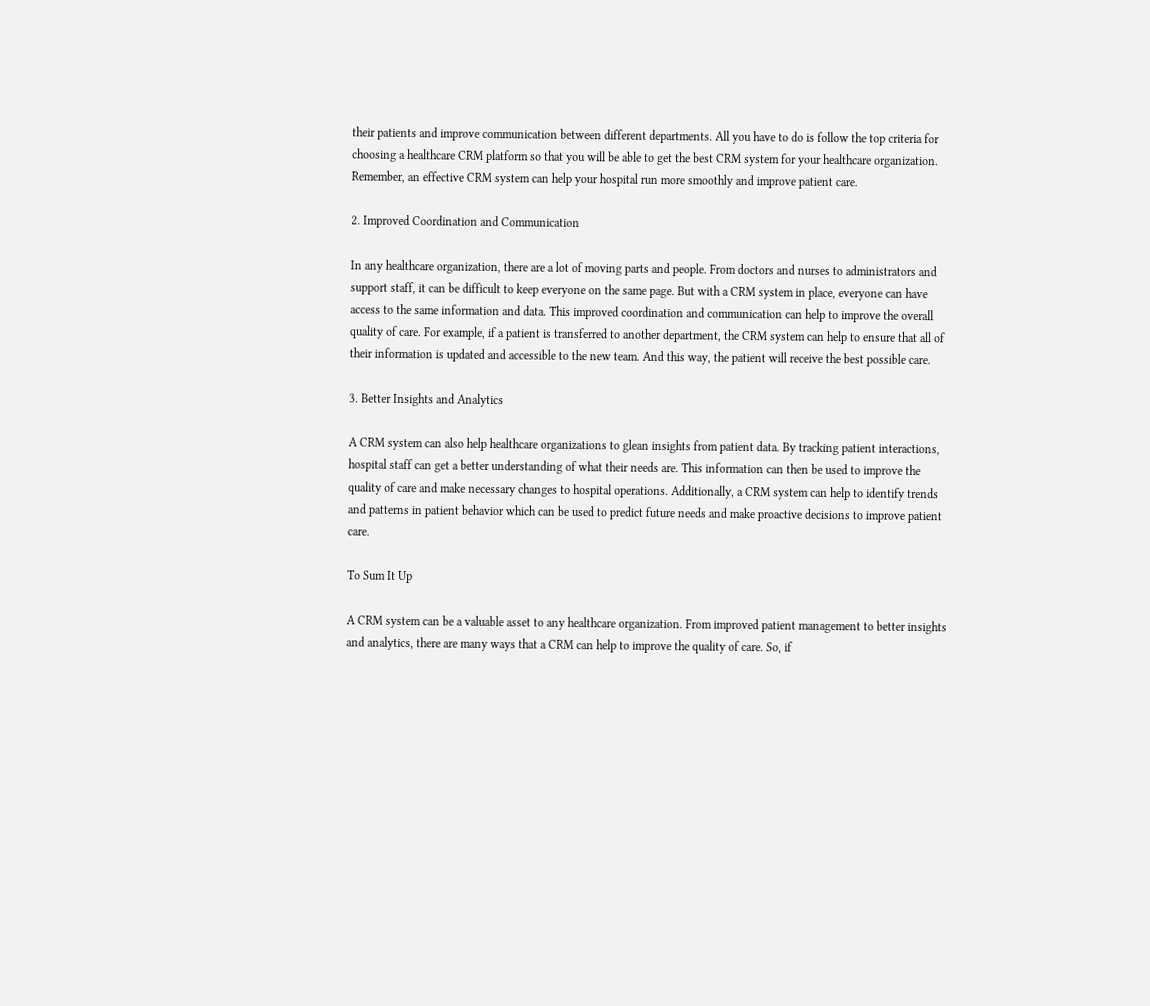their patients and improve communication between different departments. All you have to do is follow the top criteria for choosing a healthcare CRM platform so that you will be able to get the best CRM system for your healthcare organization. Remember, an effective CRM system can help your hospital run more smoothly and improve patient care.

2. Improved Coordination and Communication

In any healthcare organization, there are a lot of moving parts and people. From doctors and nurses to administrators and support staff, it can be difficult to keep everyone on the same page. But with a CRM system in place, everyone can have access to the same information and data. This improved coordination and communication can help to improve the overall quality of care. For example, if a patient is transferred to another department, the CRM system can help to ensure that all of their information is updated and accessible to the new team. And this way, the patient will receive the best possible care.

3. Better Insights and Analytics

A CRM system can also help healthcare organizations to glean insights from patient data. By tracking patient interactions, hospital staff can get a better understanding of what their needs are. This information can then be used to improve the quality of care and make necessary changes to hospital operations. Additionally, a CRM system can help to identify trends and patterns in patient behavior which can be used to predict future needs and make proactive decisions to improve patient care.

To Sum It Up

A CRM system can be a valuable asset to any healthcare organization. From improved patient management to better insights and analytics, there are many ways that a CRM can help to improve the quality of care. So, if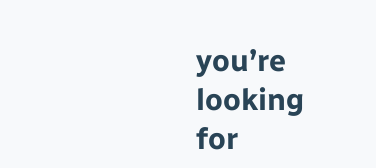you’re looking for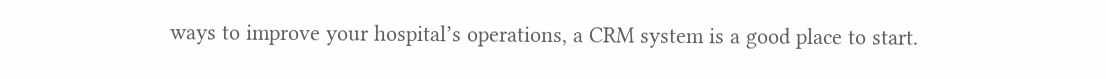ways to improve your hospital’s operations, a CRM system is a good place to start.